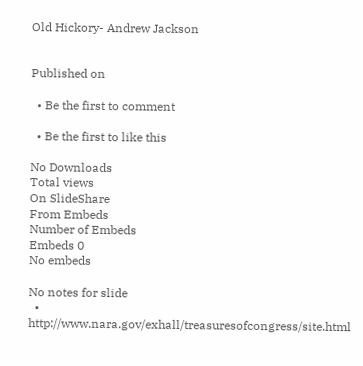Old Hickory- Andrew Jackson


Published on

  • Be the first to comment

  • Be the first to like this

No Downloads
Total views
On SlideShare
From Embeds
Number of Embeds
Embeds 0
No embeds

No notes for slide
  • http://www.nara.gov/exhall/treasuresofcongress/site.html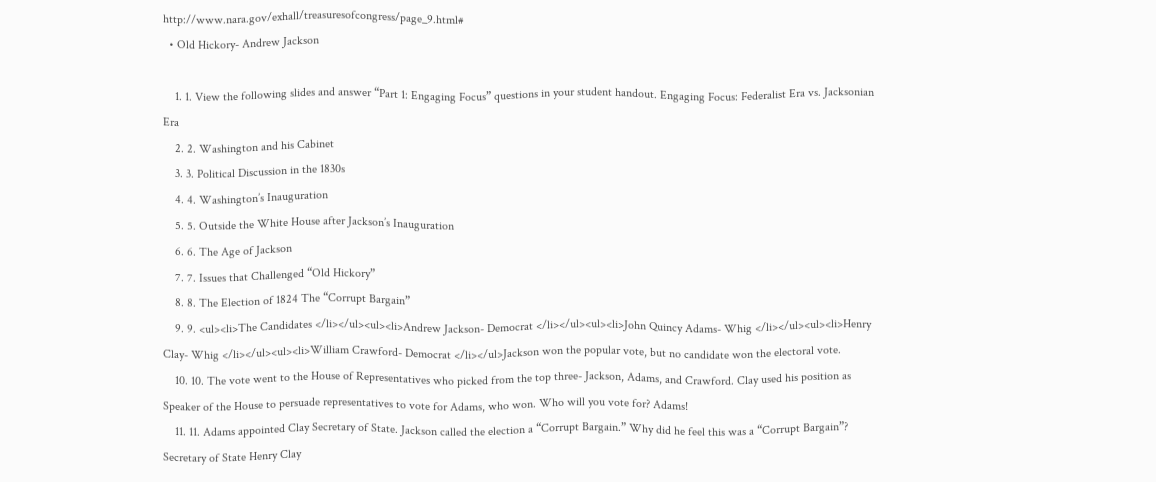http://www.nara.gov/exhall/treasuresofcongress/page_9.html#
  • Old Hickory- Andrew Jackson

    1. 1. View the following slides and answer “Part 1: Engaging Focus” questions in your student handout. Engaging Focus: Federalist Era vs. Jacksonian Era
    2. 2. Washington and his Cabinet
    3. 3. Political Discussion in the 1830s
    4. 4. Washington’s Inauguration
    5. 5. Outside the White House after Jackson’s Inauguration
    6. 6. The Age of Jackson
    7. 7. Issues that Challenged “Old Hickory”
    8. 8. The Election of 1824 The “Corrupt Bargain”
    9. 9. <ul><li>The Candidates </li></ul><ul><li>Andrew Jackson- Democrat </li></ul><ul><li>John Quincy Adams- Whig </li></ul><ul><li>Henry Clay- Whig </li></ul><ul><li>William Crawford- Democrat </li></ul>Jackson won the popular vote, but no candidate won the electoral vote.
    10. 10. The vote went to the House of Representatives who picked from the top three- Jackson, Adams, and Crawford. Clay used his position as Speaker of the House to persuade representatives to vote for Adams, who won. Who will you vote for? Adams!
    11. 11. Adams appointed Clay Secretary of State. Jackson called the election a “Corrupt Bargain.” Why did he feel this was a “Corrupt Bargain”? Secretary of State Henry Clay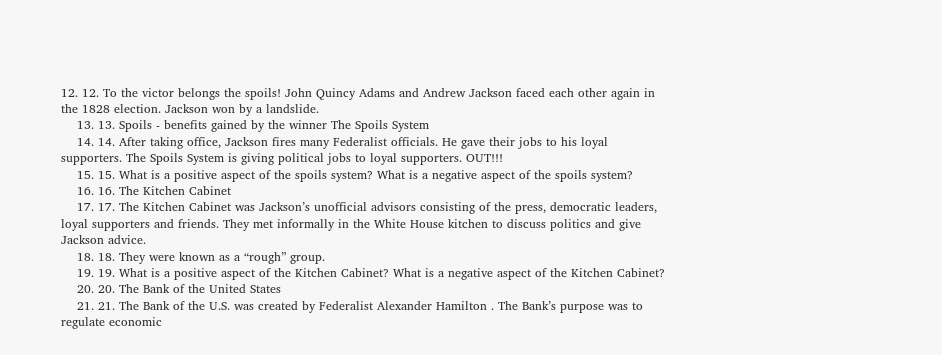12. 12. To the victor belongs the spoils! John Quincy Adams and Andrew Jackson faced each other again in the 1828 election. Jackson won by a landslide.
    13. 13. Spoils - benefits gained by the winner The Spoils System
    14. 14. After taking office, Jackson fires many Federalist officials. He gave their jobs to his loyal supporters. The Spoils System is giving political jobs to loyal supporters. OUT!!!
    15. 15. What is a positive aspect of the spoils system? What is a negative aspect of the spoils system?
    16. 16. The Kitchen Cabinet
    17. 17. The Kitchen Cabinet was Jackson’s unofficial advisors consisting of the press, democratic leaders, loyal supporters and friends. They met informally in the White House kitchen to discuss politics and give Jackson advice.
    18. 18. They were known as a “rough” group.
    19. 19. What is a positive aspect of the Kitchen Cabinet? What is a negative aspect of the Kitchen Cabinet?
    20. 20. The Bank of the United States
    21. 21. The Bank of the U.S. was created by Federalist Alexander Hamilton . The Bank’s purpose was to regulate economic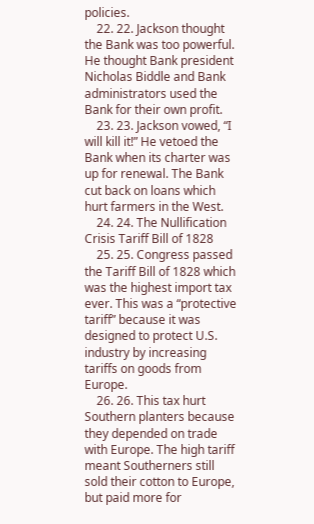policies.
    22. 22. Jackson thought the Bank was too powerful. He thought Bank president Nicholas Biddle and Bank administrators used the Bank for their own profit.
    23. 23. Jackson vowed, “I will kill it!” He vetoed the Bank when its charter was up for renewal. The Bank cut back on loans which hurt farmers in the West.
    24. 24. The Nullification Crisis Tariff Bill of 1828
    25. 25. Congress passed the Tariff Bill of 1828 which was the highest import tax ever. This was a “protective tariff” because it was designed to protect U.S. industry by increasing tariffs on goods from Europe.
    26. 26. This tax hurt Southern planters because they depended on trade with Europe. The high tariff meant Southerners still sold their cotton to Europe, but paid more for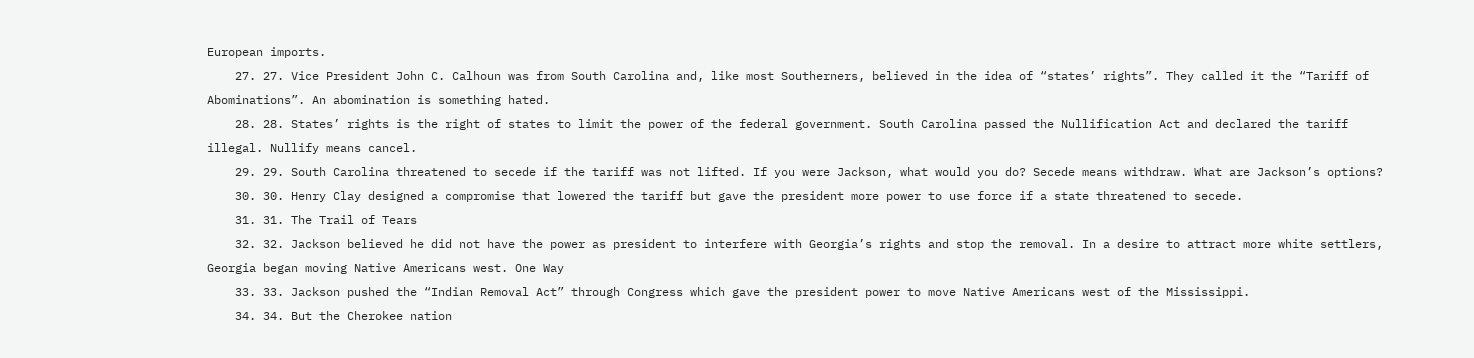European imports.
    27. 27. Vice President John C. Calhoun was from South Carolina and, like most Southerners, believed in the idea of “states’ rights”. They called it the “Tariff of Abominations”. An abomination is something hated.
    28. 28. States’ rights is the right of states to limit the power of the federal government. South Carolina passed the Nullification Act and declared the tariff illegal. Nullify means cancel.
    29. 29. South Carolina threatened to secede if the tariff was not lifted. If you were Jackson, what would you do? Secede means withdraw. What are Jackson’s options?
    30. 30. Henry Clay designed a compromise that lowered the tariff but gave the president more power to use force if a state threatened to secede.
    31. 31. The Trail of Tears
    32. 32. Jackson believed he did not have the power as president to interfere with Georgia’s rights and stop the removal. In a desire to attract more white settlers, Georgia began moving Native Americans west. One Way
    33. 33. Jackson pushed the “Indian Removal Act” through Congress which gave the president power to move Native Americans west of the Mississippi.
    34. 34. But the Cherokee nation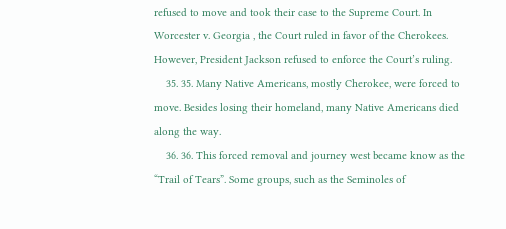refused to move and took their case to the Supreme Court. In Worcester v. Georgia , the Court ruled in favor of the Cherokees. However, President Jackson refused to enforce the Court’s ruling.
    35. 35. Many Native Americans, mostly Cherokee, were forced to move. Besides losing their homeland, many Native Americans died along the way.
    36. 36. This forced removal and journey west became know as the “Trail of Tears”. Some groups, such as the Seminoles of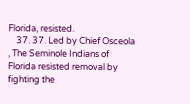Florida, resisted.
    37. 37. Led by Chief Osceola , The Seminole Indians of Florida resisted removal by fighting the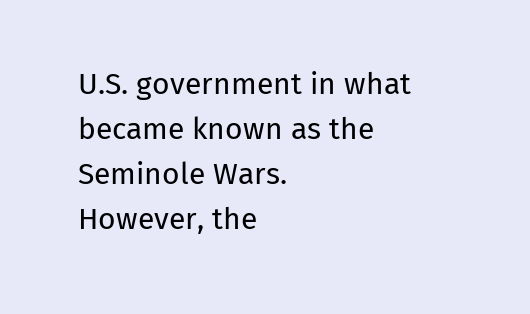U.S. government in what became known as the Seminole Wars. However, the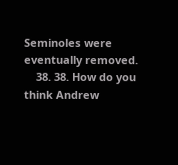Seminoles were eventually removed.
    38. 38. How do you think Andrew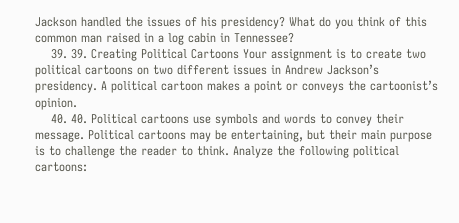Jackson handled the issues of his presidency? What do you think of this common man raised in a log cabin in Tennessee?
    39. 39. Creating Political Cartoons Your assignment is to create two political cartoons on two different issues in Andrew Jackson’s presidency. A political cartoon makes a point or conveys the cartoonist’s opinion.
    40. 40. Political cartoons use symbols and words to convey their message. Political cartoons may be entertaining, but their main purpose is to challenge the reader to think. Analyze the following political cartoons: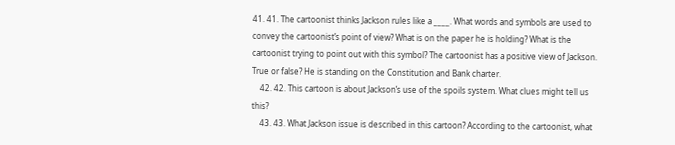41. 41. The cartoonist thinks Jackson rules like a ____. What words and symbols are used to convey the cartoonist’s point of view? What is on the paper he is holding? What is the cartoonist trying to point out with this symbol? The cartoonist has a positive view of Jackson. True or false? He is standing on the Constitution and Bank charter.
    42. 42. This cartoon is about Jackson’s use of the spoils system. What clues might tell us this?
    43. 43. What Jackson issue is described in this cartoon? According to the cartoonist, what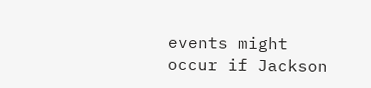events might occur if Jackson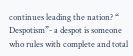continues leading the nation? “ Despotism”- a despot is someone who rules with complete and total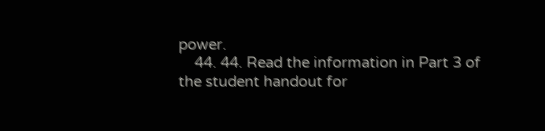power.
    44. 44. Read the information in Part 3 of the student handout for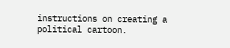instructions on creating a political cartoon.